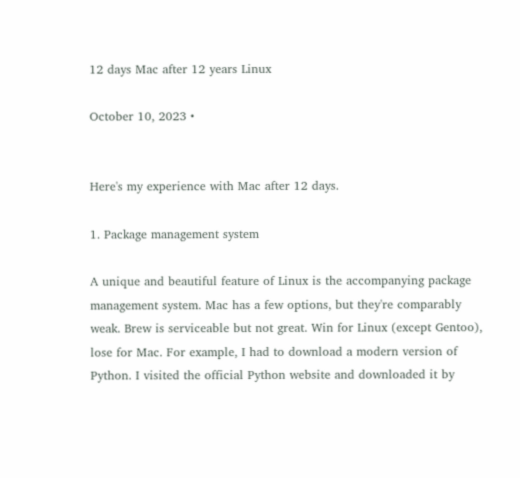12 days Mac after 12 years Linux

October 10, 2023 •


Here's my experience with Mac after 12 days.

1. Package management system

A unique and beautiful feature of Linux is the accompanying package management system. Mac has a few options, but they're comparably weak. Brew is serviceable but not great. Win for Linux (except Gentoo), lose for Mac. For example, I had to download a modern version of Python. I visited the official Python website and downloaded it by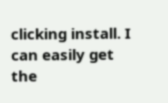clicking install. I can easily get the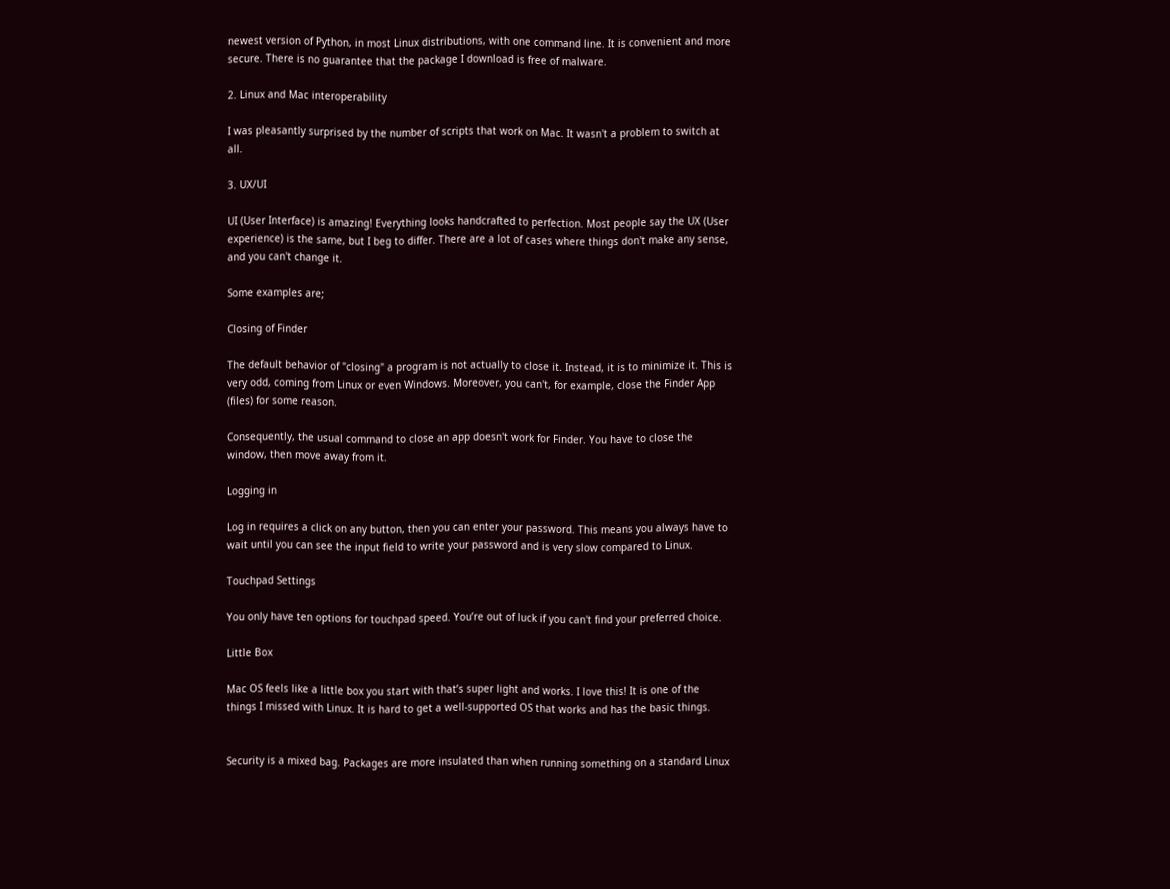newest version of Python, in most Linux distributions, with one command line. It is convenient and more secure. There is no guarantee that the package I download is free of malware.

2. Linux and Mac interoperability

I was pleasantly surprised by the number of scripts that work on Mac. It wasn't a problem to switch at all.

3. UX/UI

UI (User Interface) is amazing! Everything looks handcrafted to perfection. Most people say the UX (User experience) is the same, but I beg to differ. There are a lot of cases where things don't make any sense, and you can't change it.

Some examples are;

Closing of Finder

The default behavior of "closing" a program is not actually to close it. Instead, it is to minimize it. This is very odd, coming from Linux or even Windows. Moreover, you can't, for example, close the Finder App (files) for some reason.

Consequently, the usual command to close an app doesn't work for Finder. You have to close the window, then move away from it.

Logging in

Log in requires a click on any button, then you can enter your password. This means you always have to wait until you can see the input field to write your password and is very slow compared to Linux.

Touchpad Settings

You only have ten options for touchpad speed. You’re out of luck if you can't find your preferred choice.

Little Box

Mac OS feels like a little box you start with that’s super light and works. I love this! It is one of the things I missed with Linux. It is hard to get a well-supported OS that works and has the basic things.


Security is a mixed bag. Packages are more insulated than when running something on a standard Linux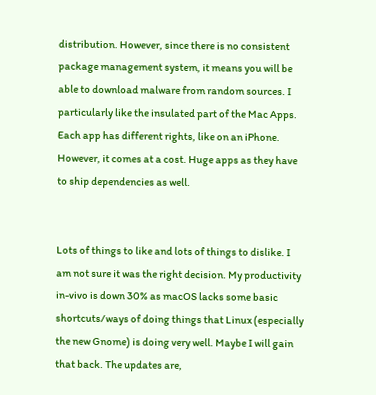distribution. However, since there is no consistent package management system, it means you will be able to download malware from random sources. I particularly like the insulated part of the Mac Apps. Each app has different rights, like on an iPhone. However, it comes at a cost. Huge apps as they have to ship dependencies as well.


Lots of things to like and lots of things to dislike. I am not sure it was the right decision. My productivity in-vivo is down 30% as macOS lacks some basic shortcuts/ways of doing things that Linux (especially the new Gnome) is doing very well. Maybe I will gain that back. The updates are,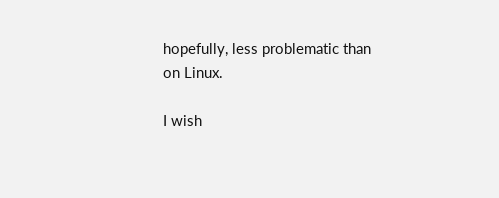hopefully, less problematic than on Linux.

I wish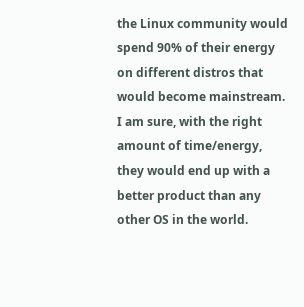the Linux community would spend 90% of their energy on different distros that would become mainstream. I am sure, with the right amount of time/energy, they would end up with a better product than any other OS in the world.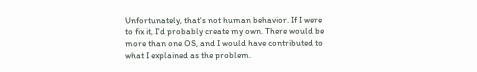Unfortunately, that's not human behavior. If I were to fix it, I'd probably create my own. There would be more than one OS, and I would have contributed to what I explained as the problem.